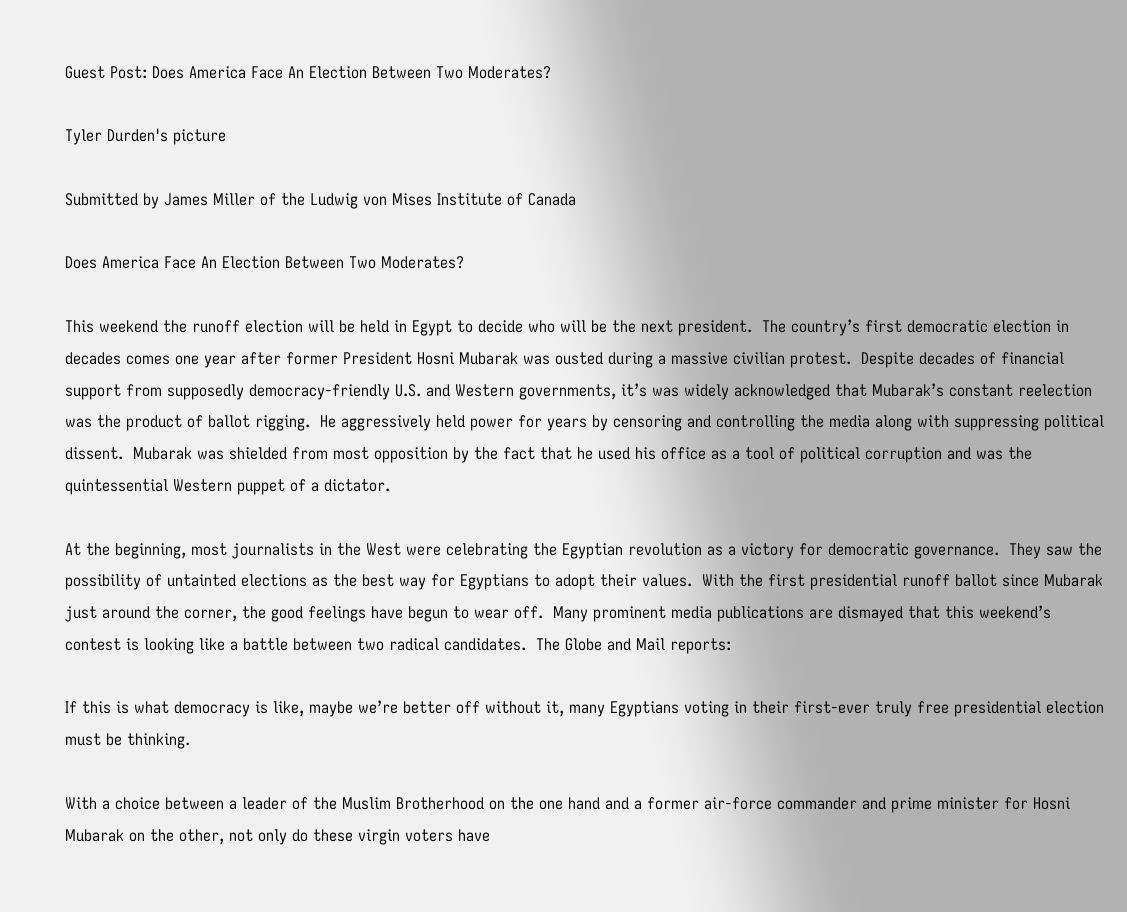Guest Post: Does America Face An Election Between Two Moderates?

Tyler Durden's picture

Submitted by James Miller of the Ludwig von Mises Institute of Canada

Does America Face An Election Between Two Moderates?

This weekend the runoff election will be held in Egypt to decide who will be the next president.  The country’s first democratic election in decades comes one year after former President Hosni Mubarak was ousted during a massive civilian protest.  Despite decades of financial support from supposedly democracy-friendly U.S. and Western governments, it’s was widely acknowledged that Mubarak’s constant reelection was the product of ballot rigging.  He aggressively held power for years by censoring and controlling the media along with suppressing political dissent.  Mubarak was shielded from most opposition by the fact that he used his office as a tool of political corruption and was the quintessential Western puppet of a dictator.

At the beginning, most journalists in the West were celebrating the Egyptian revolution as a victory for democratic governance.  They saw the possibility of untainted elections as the best way for Egyptians to adopt their values.  With the first presidential runoff ballot since Mubarak just around the corner, the good feelings have begun to wear off.  Many prominent media publications are dismayed that this weekend’s contest is looking like a battle between two radical candidates.  The Globe and Mail reports:

If this is what democracy is like, maybe we’re better off without it, many Egyptians voting in their first-ever truly free presidential election must be thinking.

With a choice between a leader of the Muslim Brotherhood on the one hand and a former air-force commander and prime minister for Hosni Mubarak on the other, not only do these virgin voters have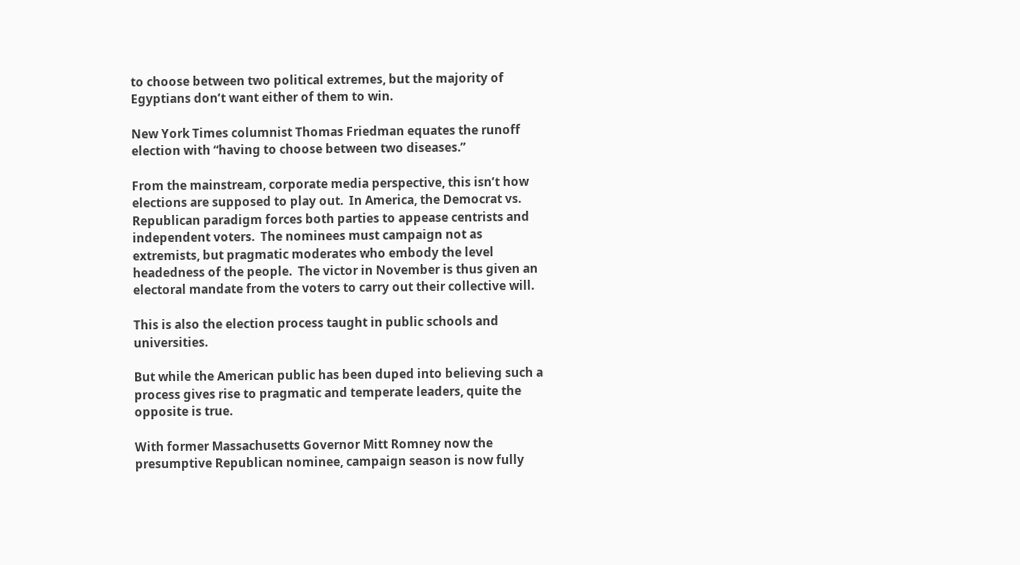to choose between two political extremes, but the majority of Egyptians don’t want either of them to win.

New York Times columnist Thomas Friedman equates the runoff election with “having to choose between two diseases.”

From the mainstream, corporate media perspective, this isn’t how elections are supposed to play out.  In America, the Democrat vs. Republican paradigm forces both parties to appease centrists and independent voters.  The nominees must campaign not as extremists, but pragmatic moderates who embody the level headedness of the people.  The victor in November is thus given an electoral mandate from the voters to carry out their collective will.

This is also the election process taught in public schools and universities.

But while the American public has been duped into believing such a process gives rise to pragmatic and temperate leaders, quite the opposite is true.

With former Massachusetts Governor Mitt Romney now the presumptive Republican nominee, campaign season is now fully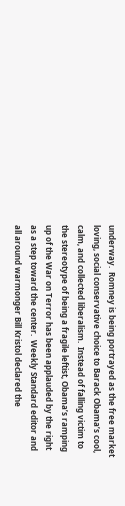underway.  Romney is being portrayed as the free market loving, social conservative choice to Barack Obama’s cool, calm, and collected liberalism.  Instead of falling victim to the stereotype of being a fragile leftist, Obama’s ramping up of the War on Terror has been applauded by the right as a step toward the center.  Weekly Standard editor and all around warmonger Bill Kristol declared the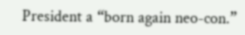President a “born again neo-con.”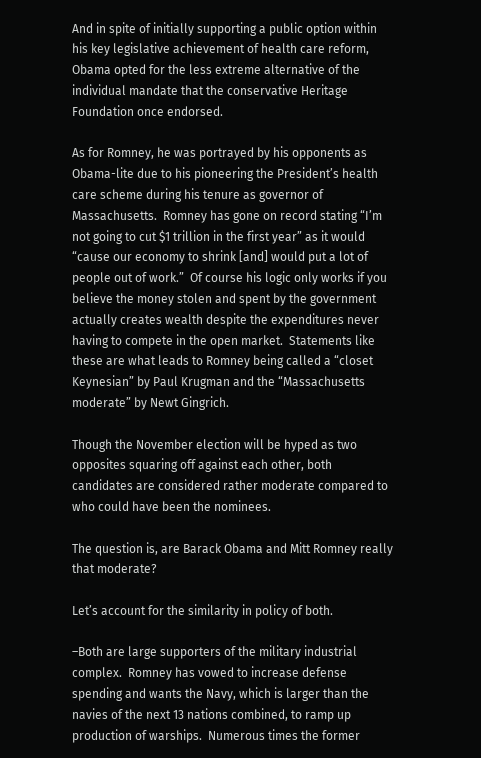And in spite of initially supporting a public option within his key legislative achievement of health care reform, Obama opted for the less extreme alternative of the individual mandate that the conservative Heritage Foundation once endorsed.

As for Romney, he was portrayed by his opponents as Obama-lite due to his pioneering the President’s health care scheme during his tenure as governor of Massachusetts.  Romney has gone on record stating “I’m not going to cut $1 trillion in the first year” as it would “cause our economy to shrink [and] would put a lot of people out of work.”  Of course his logic only works if you believe the money stolen and spent by the government actually creates wealth despite the expenditures never having to compete in the open market.  Statements like these are what leads to Romney being called a “closet Keynesian” by Paul Krugman and the “Massachusetts moderate” by Newt Gingrich.

Though the November election will be hyped as two opposites squaring off against each other, both candidates are considered rather moderate compared to who could have been the nominees.

The question is, are Barack Obama and Mitt Romney really that moderate?

Let’s account for the similarity in policy of both.

–Both are large supporters of the military industrial complex.  Romney has vowed to increase defense spending and wants the Navy, which is larger than the navies of the next 13 nations combined, to ramp up production of warships.  Numerous times the former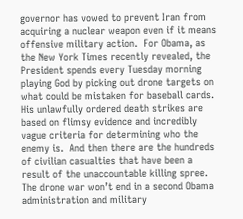governor has vowed to prevent Iran from acquiring a nuclear weapon even if it means offensive military action.  For Obama, as the New York Times recently revealed, the President spends every Tuesday morning playing God by picking out drone targets on what could be mistaken for baseball cards.  His unlawfully ordered death strikes are based on flimsy evidence and incredibly vague criteria for determining who the enemy is.  And then there are the hundreds of civilian casualties that have been a result of the unaccountable killing spree.  The drone war won’t end in a second Obama administration and military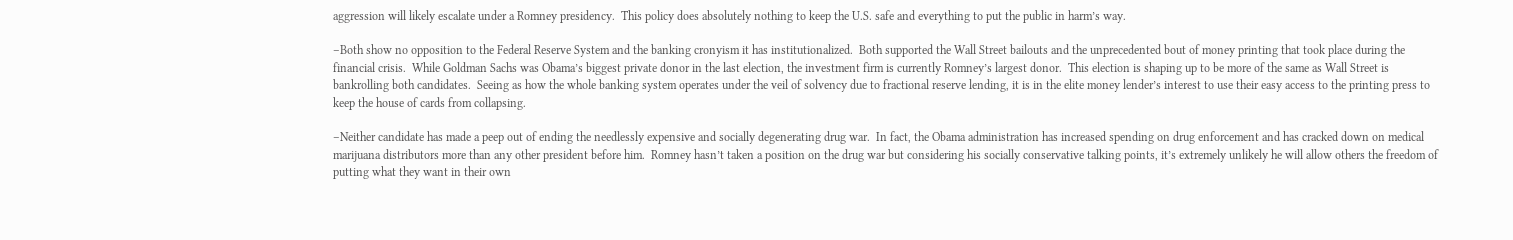aggression will likely escalate under a Romney presidency.  This policy does absolutely nothing to keep the U.S. safe and everything to put the public in harm’s way.

–Both show no opposition to the Federal Reserve System and the banking cronyism it has institutionalized.  Both supported the Wall Street bailouts and the unprecedented bout of money printing that took place during the financial crisis.  While Goldman Sachs was Obama’s biggest private donor in the last election, the investment firm is currently Romney’s largest donor.  This election is shaping up to be more of the same as Wall Street is bankrolling both candidates.  Seeing as how the whole banking system operates under the veil of solvency due to fractional reserve lending, it is in the elite money lender’s interest to use their easy access to the printing press to keep the house of cards from collapsing.

–Neither candidate has made a peep out of ending the needlessly expensive and socially degenerating drug war.  In fact, the Obama administration has increased spending on drug enforcement and has cracked down on medical marijuana distributors more than any other president before him.  Romney hasn’t taken a position on the drug war but considering his socially conservative talking points, it’s extremely unlikely he will allow others the freedom of putting what they want in their own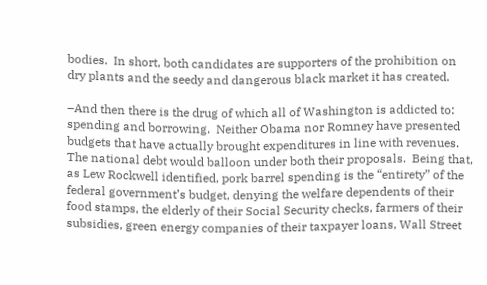bodies.  In short, both candidates are supporters of the prohibition on dry plants and the seedy and dangerous black market it has created.

–And then there is the drug of which all of Washington is addicted to: spending and borrowing.  Neither Obama nor Romney have presented budgets that have actually brought expenditures in line with revenues.  The national debt would balloon under both their proposals.  Being that, as Lew Rockwell identified, pork barrel spending is the “entirety” of the federal government’s budget, denying the welfare dependents of their food stamps, the elderly of their Social Security checks, farmers of their subsidies, green energy companies of their taxpayer loans, Wall Street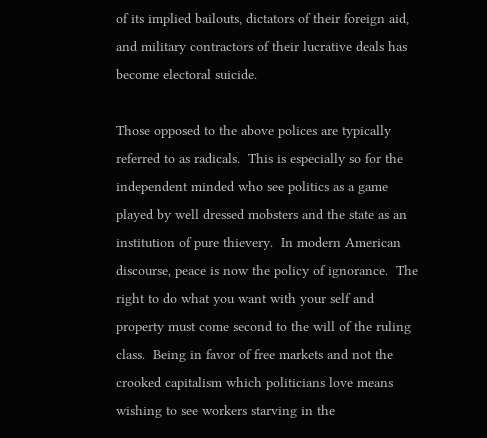of its implied bailouts, dictators of their foreign aid, and military contractors of their lucrative deals has become electoral suicide.

Those opposed to the above polices are typically referred to as radicals.  This is especially so for the independent minded who see politics as a game played by well dressed mobsters and the state as an institution of pure thievery.  In modern American discourse, peace is now the policy of ignorance.  The right to do what you want with your self and property must come second to the will of the ruling class.  Being in favor of free markets and not the crooked capitalism which politicians love means wishing to see workers starving in the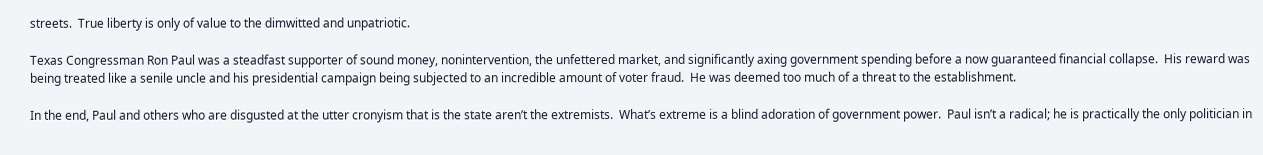streets.  True liberty is only of value to the dimwitted and unpatriotic.

Texas Congressman Ron Paul was a steadfast supporter of sound money, nonintervention, the unfettered market, and significantly axing government spending before a now guaranteed financial collapse.  His reward was being treated like a senile uncle and his presidential campaign being subjected to an incredible amount of voter fraud.  He was deemed too much of a threat to the establishment.

In the end, Paul and others who are disgusted at the utter cronyism that is the state aren’t the extremists.  What’s extreme is a blind adoration of government power.  Paul isn’t a radical; he is practically the only politician in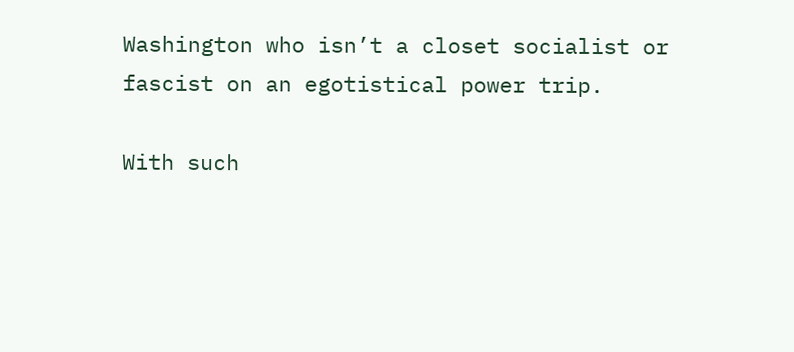Washington who isn’t a closet socialist or fascist on an egotistical power trip.

With such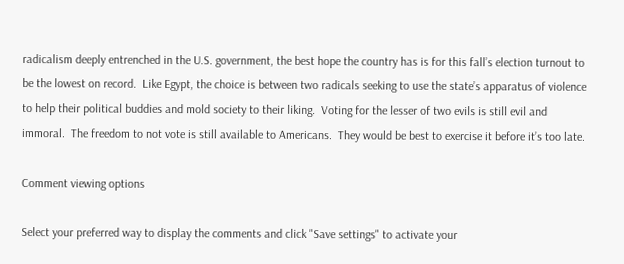radicalism deeply entrenched in the U.S. government, the best hope the country has is for this fall’s election turnout to be the lowest on record.  Like Egypt, the choice is between two radicals seeking to use the state’s apparatus of violence to help their political buddies and mold society to their liking.  Voting for the lesser of two evils is still evil and immoral.  The freedom to not vote is still available to Americans.  They would be best to exercise it before it’s too late.

Comment viewing options

Select your preferred way to display the comments and click "Save settings" to activate your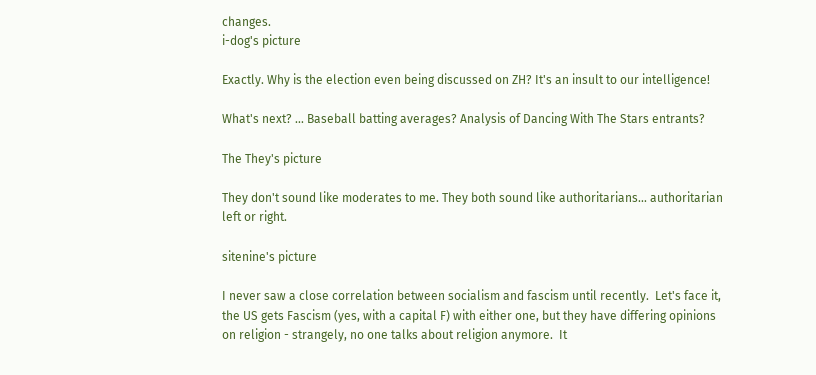changes.
i-dog's picture

Exactly. Why is the election even being discussed on ZH? It's an insult to our intelligence!

What's next? ... Baseball batting averages? Analysis of Dancing With The Stars entrants?

The They's picture

They don't sound like moderates to me. They both sound like authoritarians... authoritarian left or right.

sitenine's picture

I never saw a close correlation between socialism and fascism until recently.  Let's face it, the US gets Fascism (yes, with a capital F) with either one, but they have differing opinions on religion - strangely, no one talks about religion anymore.  It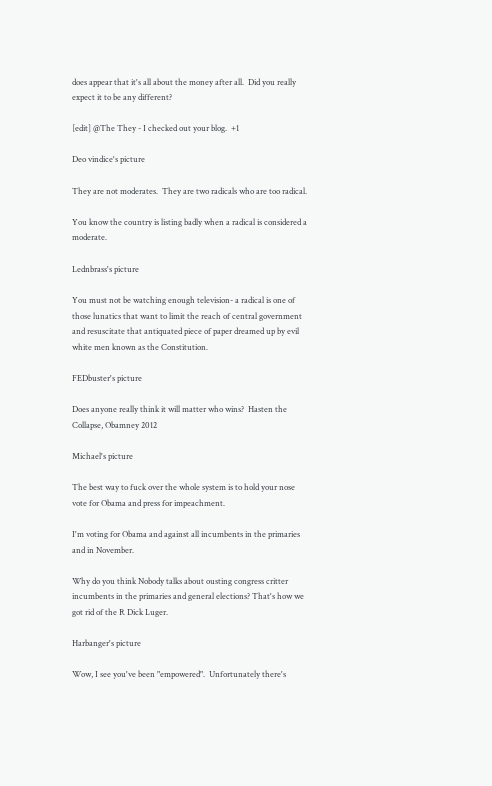does appear that it's all about the money after all.  Did you really expect it to be any different?

[edit] @The They - I checked out your blog.  +1

Deo vindice's picture

They are not moderates.  They are two radicals who are too radical.

You know the country is listing badly when a radical is considered a moderate.

Lednbrass's picture

You must not be watching enough television- a radical is one of those lunatics that want to limit the reach of central government and resuscitate that antiquated piece of paper dreamed up by evil white men known as the Constitution.

FEDbuster's picture

Does anyone really think it will matter who wins?  Hasten the Collapse, Obamney 2012

Michael's picture

The best way to fuck over the whole system is to hold your nose vote for Obama and press for impeachment.

I'm voting for Obama and against all incumbents in the primaries and in November.

Why do you think Nobody talks about ousting congress critter incumbents in the primaries and general elections? That's how we got rid of the R Dick Luger.

Harbanger's picture

Wow, I see you've been "empowered".  Unfortunately there's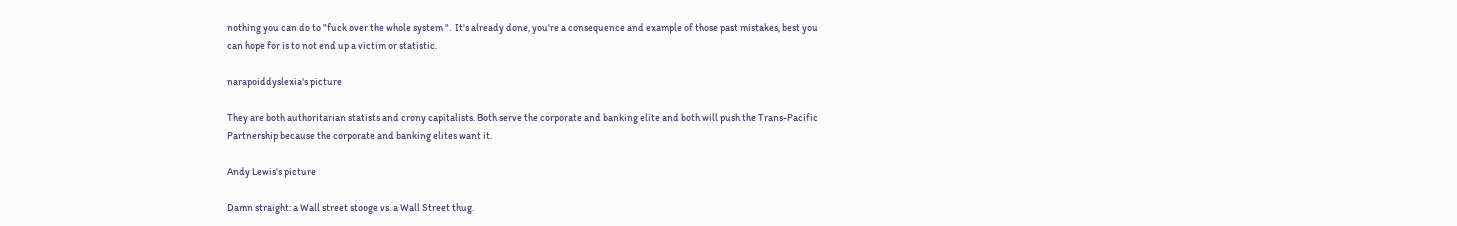nothing you can do to "fuck over the whole system ".  It's already done, you're a consequence and example of those past mistakes, best you can hope for is to not end up a victim or statistic.

narapoiddyslexia's picture

They are both authoritarian statists and crony capitalists. Both serve the corporate and banking elite and both will push the Trans-Pacific Partnership because the corporate and banking elites want it.

Andy Lewis's picture

Damn straight: a Wall street stooge vs. a Wall Street thug.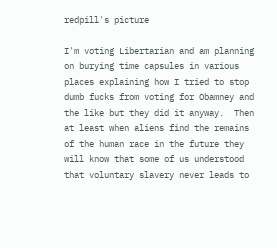redpill's picture

I'm voting Libertarian and am planning on burying time capsules in various places explaining how I tried to stop dumb fucks from voting for Obamney and the like but they did it anyway.  Then at least when aliens find the remains of the human race in the future they will know that some of us understood that voluntary slavery never leads to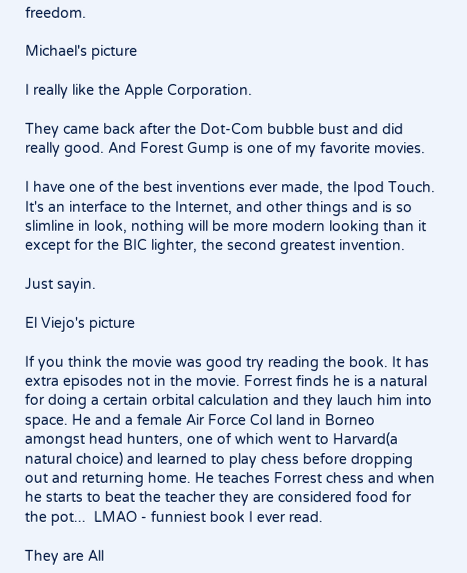freedom.

Michael's picture

I really like the Apple Corporation.

They came back after the Dot-Com bubble bust and did really good. And Forest Gump is one of my favorite movies.

I have one of the best inventions ever made, the Ipod Touch. It's an interface to the Internet, and other things and is so slimline in look, nothing will be more modern looking than it except for the BIC lighter, the second greatest invention.

Just sayin.

El Viejo's picture

If you think the movie was good try reading the book. It has extra episodes not in the movie. Forrest finds he is a natural for doing a certain orbital calculation and they lauch him into space. He and a female Air Force Col land in Borneo amongst head hunters, one of which went to Harvard(a natural choice) and learned to play chess before dropping out and returning home. He teaches Forrest chess and when he starts to beat the teacher they are considered food for the pot...  LMAO - funniest book I ever read.

They are All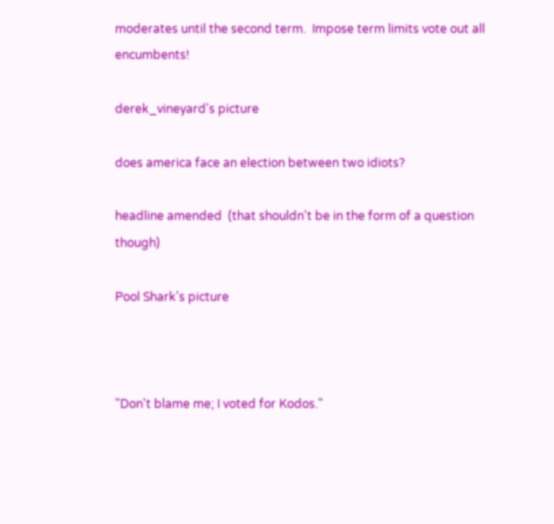moderates until the second term.  Impose term limits vote out all encumbents!

derek_vineyard's picture

does america face an election between two idiots?

headline amended  (that shouldn't be in the form of a question though)

Pool Shark's picture



"Don't blame me; I voted for Kodos."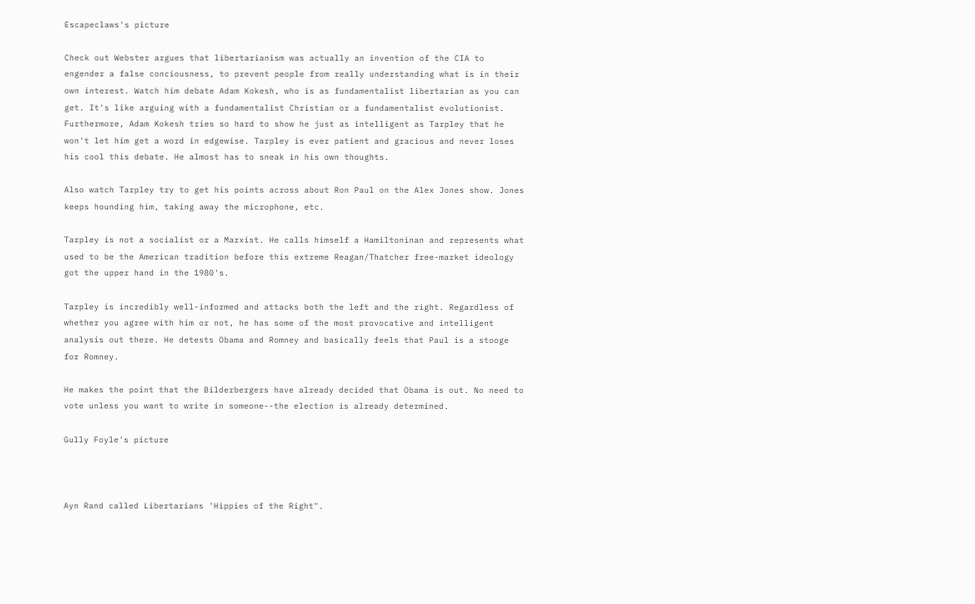Escapeclaws's picture

Check out Webster argues that libertarianism was actually an invention of the CIA to engender a false conciousness, to prevent people from really understanding what is in their own interest. Watch him debate Adam Kokesh, who is as fundamentalist libertarian as you can get. It's like arguing with a fundamentalist Christian or a fundamentalist evolutionist. Furthermore, Adam Kokesh tries so hard to show he just as intelligent as Tarpley that he won't let him get a word in edgewise. Tarpley is ever patient and gracious and never loses his cool this debate. He almost has to sneak in his own thoughts.

Also watch Tarpley try to get his points across about Ron Paul on the Alex Jones show. Jones keeps hounding him, taking away the microphone, etc.

Tarpley is not a socialist or a Marxist. He calls himself a Hamiltoninan and represents what used to be the American tradition before this extreme Reagan/Thatcher free-market ideology got the upper hand in the 1980's.

Tarpley is incredibly well-informed and attacks both the left and the right. Regardless of whether you agree with him or not, he has some of the most provocative and intelligent analysis out there. He detests Obama and Romney and basically feels that Paul is a stooge for Romney.

He makes the point that the Bilderbergers have already decided that Obama is out. No need to vote unless you want to write in someone--the election is already determined.

Gully Foyle's picture



Ayn Rand called Libertarians 'Hippies of the Right".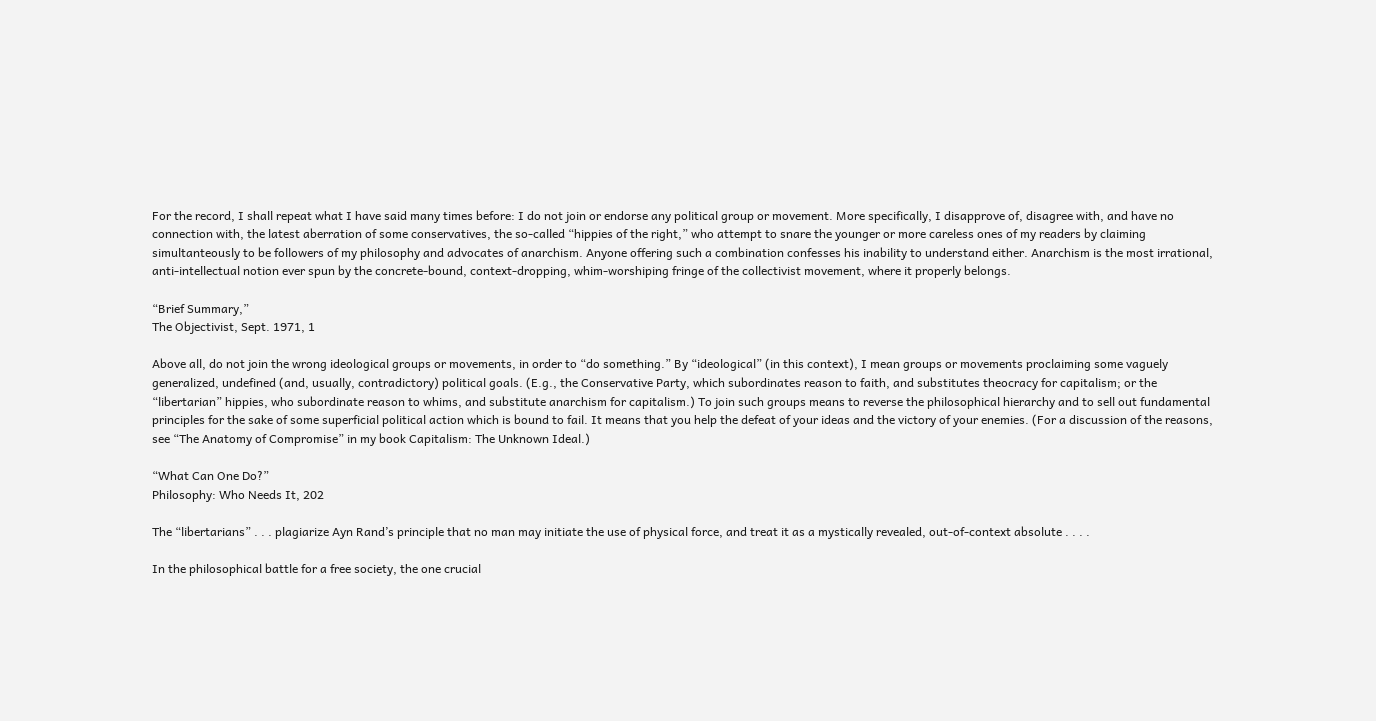For the record, I shall repeat what I have said many times before: I do not join or endorse any political group or movement. More specifically, I disapprove of, disagree with, and have no connection with, the latest aberration of some conservatives, the so-called “hippies of the right,” who attempt to snare the younger or more careless ones of my readers by claiming simultanteously to be followers of my philosophy and advocates of anarchism. Anyone offering such a combination confesses his inability to understand either. Anarchism is the most irrational, anti-intellectual notion ever spun by the concrete-bound, context-dropping, whim-worshiping fringe of the collectivist movement, where it properly belongs.

“Brief Summary,”
The Objectivist, Sept. 1971, 1

Above all, do not join the wrong ideological groups or movements, in order to “do something.” By “ideological” (in this context), I mean groups or movements proclaiming some vaguely generalized, undefined (and, usually, contradictory) political goals. (E.g., the Conservative Party, which subordinates reason to faith, and substitutes theocracy for capitalism; or the “libertarian” hippies, who subordinate reason to whims, and substitute anarchism for capitalism.) To join such groups means to reverse the philosophical hierarchy and to sell out fundamental principles for the sake of some superficial political action which is bound to fail. It means that you help the defeat of your ideas and the victory of your enemies. (For a discussion of the reasons, see “The Anatomy of Compromise” in my book Capitalism: The Unknown Ideal.)

“What Can One Do?”
Philosophy: Who Needs It, 202

The “libertarians” . . . plagiarize Ayn Rand’s principle that no man may initiate the use of physical force, and treat it as a mystically revealed, out-of-context absolute . . . .

In the philosophical battle for a free society, the one crucial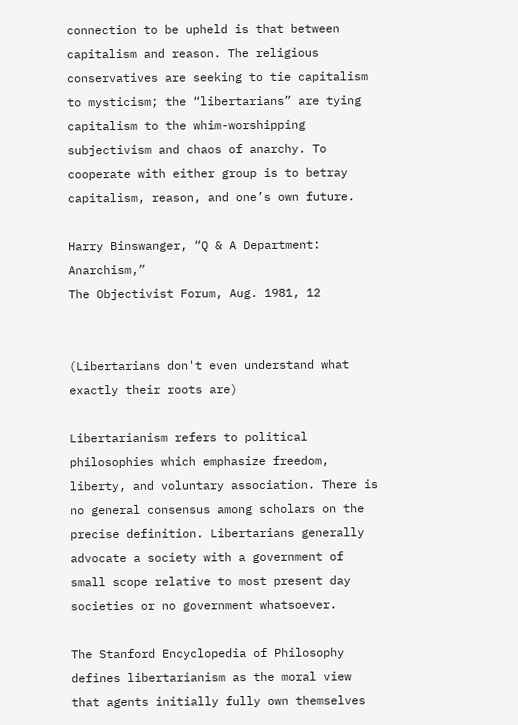connection to be upheld is that between capitalism and reason. The religious conservatives are seeking to tie capitalism to mysticism; the “libertarians” are tying capitalism to the whim-worshipping subjectivism and chaos of anarchy. To cooperate with either group is to betray capitalism, reason, and one’s own future.

Harry Binswanger, “Q & A Department: Anarchism,”
The Objectivist Forum, Aug. 1981, 12


(Libertarians don't even understand what exactly their roots are)

Libertarianism refers to political philosophies which emphasize freedom, liberty, and voluntary association. There is no general consensus among scholars on the precise definition. Libertarians generally advocate a society with a government of small scope relative to most present day societies or no government whatsoever.

The Stanford Encyclopedia of Philosophy defines libertarianism as the moral view that agents initially fully own themselves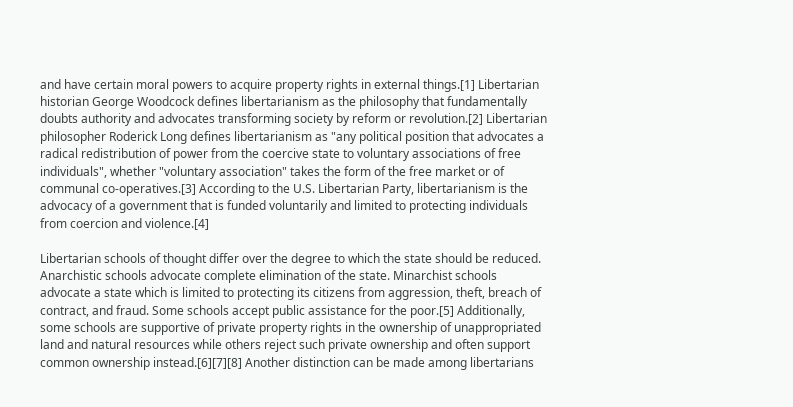and have certain moral powers to acquire property rights in external things.[1] Libertarian historian George Woodcock defines libertarianism as the philosophy that fundamentally doubts authority and advocates transforming society by reform or revolution.[2] Libertarian philosopher Roderick Long defines libertarianism as "any political position that advocates a radical redistribution of power from the coercive state to voluntary associations of free individuals", whether "voluntary association" takes the form of the free market or of communal co-operatives.[3] According to the U.S. Libertarian Party, libertarianism is the advocacy of a government that is funded voluntarily and limited to protecting individuals from coercion and violence.[4]

Libertarian schools of thought differ over the degree to which the state should be reduced. Anarchistic schools advocate complete elimination of the state. Minarchist schools advocate a state which is limited to protecting its citizens from aggression, theft, breach of contract, and fraud. Some schools accept public assistance for the poor.[5] Additionally, some schools are supportive of private property rights in the ownership of unappropriated land and natural resources while others reject such private ownership and often support common ownership instead.[6][7][8] Another distinction can be made among libertarians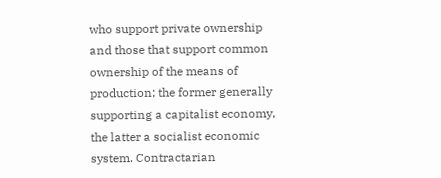who support private ownership and those that support common ownership of the means of production; the former generally supporting a capitalist economy, the latter a socialist economic system. Contractarian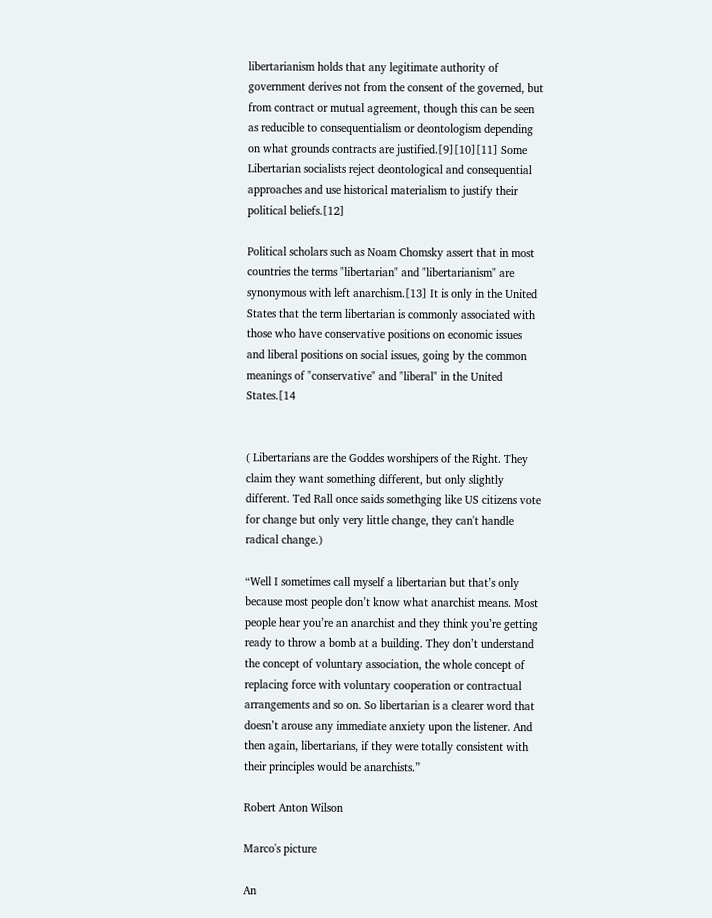libertarianism holds that any legitimate authority of government derives not from the consent of the governed, but from contract or mutual agreement, though this can be seen as reducible to consequentialism or deontologism depending on what grounds contracts are justified.[9][10][11] Some Libertarian socialists reject deontological and consequential approaches and use historical materialism to justify their political beliefs.[12]

Political scholars such as Noam Chomsky assert that in most countries the terms "libertarian" and "libertarianism" are synonymous with left anarchism.[13] It is only in the United States that the term libertarian is commonly associated with those who have conservative positions on economic issues and liberal positions on social issues, going by the common meanings of "conservative" and "liberal" in the United States.[14


( Libertarians are the Goddes worshipers of the Right. They claim they want something different, but only slightly different. Ted Rall once saids somethging like US citizens vote for change but only very little change, they can't handle radical change.)

“Well I sometimes call myself a libertarian but that’s only because most people don’t know what anarchist means. Most people hear you’re an anarchist and they think you’re getting ready to throw a bomb at a building. They don’t understand the concept of voluntary association, the whole concept of replacing force with voluntary cooperation or contractual arrangements and so on. So libertarian is a clearer word that doesn’t arouse any immediate anxiety upon the listener. And then again, libertarians, if they were totally consistent with their principles would be anarchists.”

Robert Anton Wilson

Marco's picture

An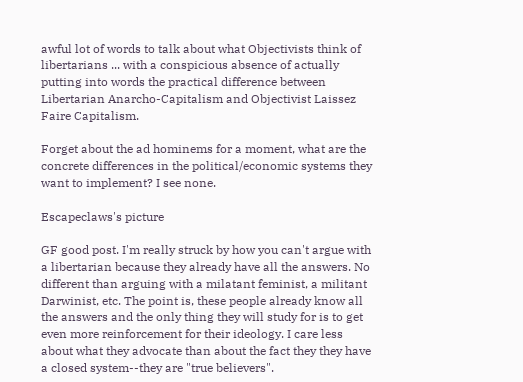awful lot of words to talk about what Objectivists think of libertarians ... with a conspicious absence of actually putting into words the practical difference between Libertarian Anarcho-Capitalism and Objectivist Laissez Faire Capitalism.

Forget about the ad hominems for a moment, what are the concrete differences in the political/economic systems they want to implement? I see none.

Escapeclaws's picture

GF good post. I'm really struck by how you can't argue with a libertarian because they already have all the answers. No different than arguing with a milatant feminist, a militant Darwinist, etc. The point is, these people already know all the answers and the only thing they will study for is to get even more reinforcement for their ideology. I care less about what they advocate than about the fact they they have a closed system--they are "true believers".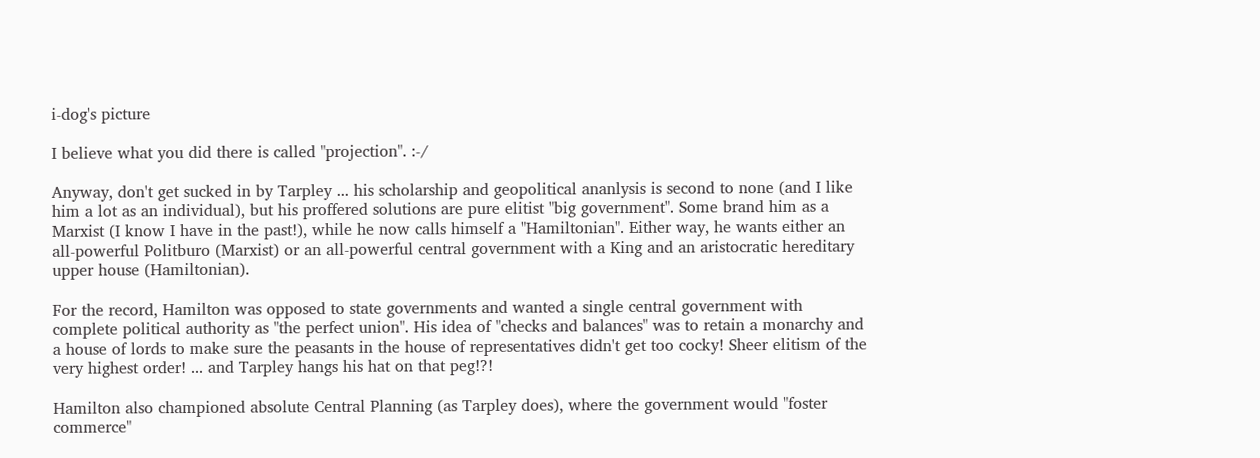i-dog's picture

I believe what you did there is called "projection". :-/

Anyway, don't get sucked in by Tarpley ... his scholarship and geopolitical ananlysis is second to none (and I like him a lot as an individual), but his proffered solutions are pure elitist "big government". Some brand him as a Marxist (I know I have in the past!), while he now calls himself a "Hamiltonian". Either way, he wants either an all-powerful Politburo (Marxist) or an all-powerful central government with a King and an aristocratic hereditary upper house (Hamiltonian).

For the record, Hamilton was opposed to state governments and wanted a single central government with complete political authority as "the perfect union". His idea of "checks and balances" was to retain a monarchy and a house of lords to make sure the peasants in the house of representatives didn't get too cocky! Sheer elitism of the very highest order! ... and Tarpley hangs his hat on that peg!?!

Hamilton also championed absolute Central Planning (as Tarpley does), where the government would "foster commerce"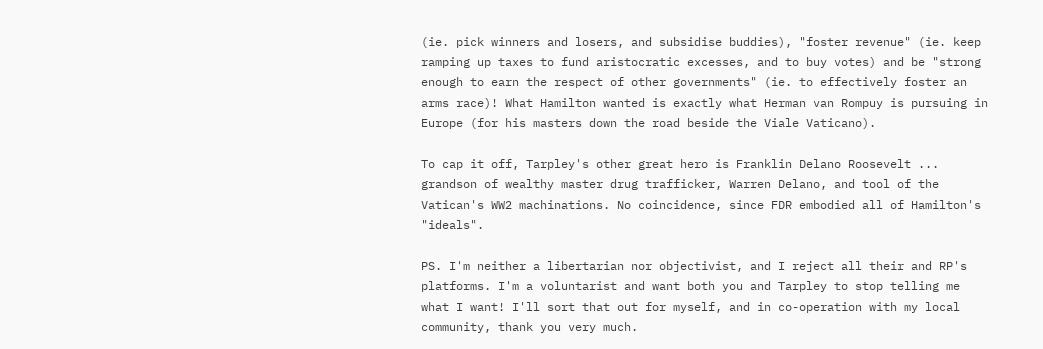(ie. pick winners and losers, and subsidise buddies), "foster revenue" (ie. keep ramping up taxes to fund aristocratic excesses, and to buy votes) and be "strong enough to earn the respect of other governments" (ie. to effectively foster an arms race)! What Hamilton wanted is exactly what Herman van Rompuy is pursuing in Europe (for his masters down the road beside the Viale Vaticano).

To cap it off, Tarpley's other great hero is Franklin Delano Roosevelt ... grandson of wealthy master drug trafficker, Warren Delano, and tool of the Vatican's WW2 machinations. No coincidence, since FDR embodied all of Hamilton's "ideals".

PS. I'm neither a libertarian nor objectivist, and I reject all their and RP's platforms. I'm a voluntarist and want both you and Tarpley to stop telling me what I want! I'll sort that out for myself, and in co-operation with my local community, thank you very much.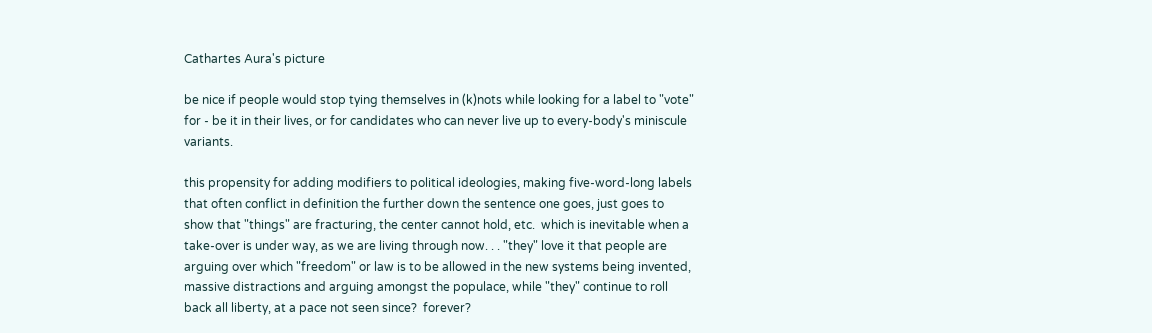Cathartes Aura's picture

be nice if people would stop tying themselves in (k)nots while looking for a label to "vote" for - be it in their lives, or for candidates who can never live up to every-body's miniscule variants.

this propensity for adding modifiers to political ideologies, making five-word-long labels that often conflict in definition the further down the sentence one goes, just goes to show that "things" are fracturing, the center cannot hold, etc.  which is inevitable when a take-over is under way, as we are living through now. . . "they" love it that people are arguing over which "freedom" or law is to be allowed in the new systems being invented, massive distractions and arguing amongst the populace, while "they" continue to roll back all liberty, at a pace not seen since?  forever?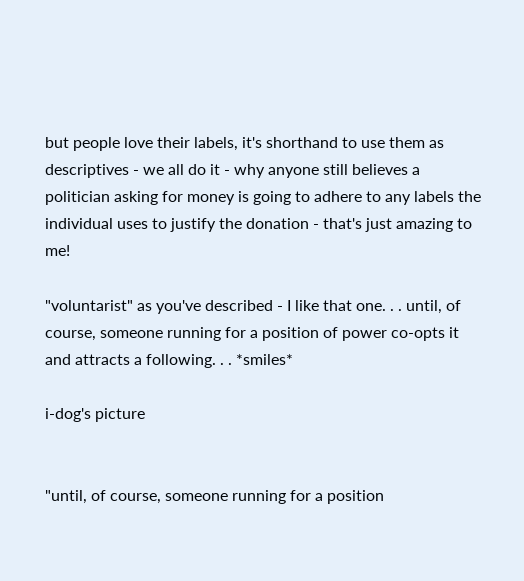but people love their labels, it's shorthand to use them as descriptives - we all do it - why anyone still believes a politician asking for money is going to adhere to any labels the individual uses to justify the donation - that's just amazing to me!

"voluntarist" as you've described - I like that one. . . until, of course, someone running for a position of power co-opts it and attracts a following. . . *smiles*

i-dog's picture


"until, of course, someone running for a position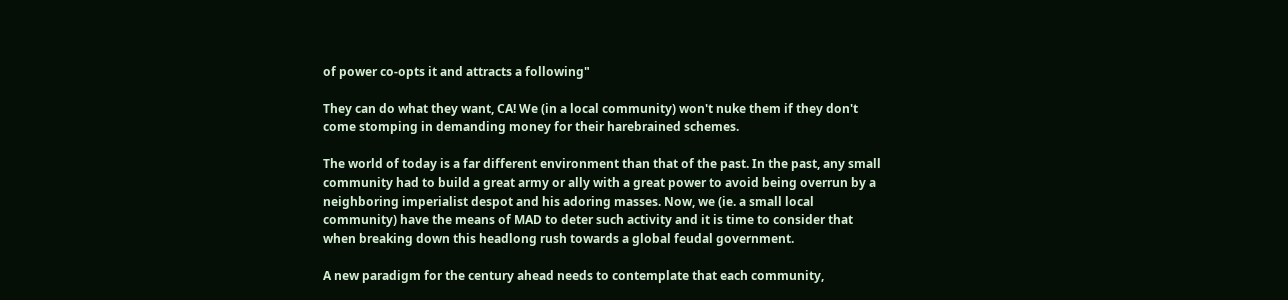of power co-opts it and attracts a following"

They can do what they want, CA! We (in a local community) won't nuke them if they don't come stomping in demanding money for their harebrained schemes.

The world of today is a far different environment than that of the past. In the past, any small community had to build a great army or ally with a great power to avoid being overrun by a neighboring imperialist despot and his adoring masses. Now, we (ie. a small local community) have the means of MAD to deter such activity and it is time to consider that when breaking down this headlong rush towards a global feudal government.

A new paradigm for the century ahead needs to contemplate that each community,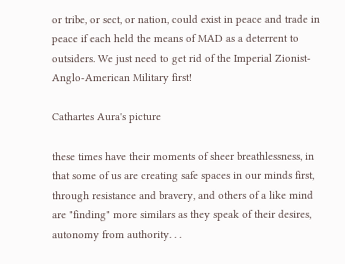or tribe, or sect, or nation, could exist in peace and trade in peace if each held the means of MAD as a deterrent to outsiders. We just need to get rid of the Imperial Zionist-Anglo-American Military first!

Cathartes Aura's picture

these times have their moments of sheer breathlessness, in that some of us are creating safe spaces in our minds first, through resistance and bravery, and others of a like mind are "finding" more similars as they speak of their desires, autonomy from authority. . .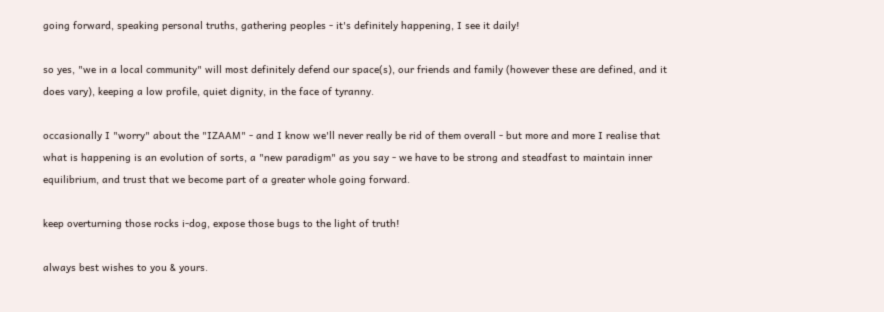going forward, speaking personal truths, gathering peoples - it's definitely happening, I see it daily!

so yes, "we in a local community" will most definitely defend our space(s), our friends and family (however these are defined, and it does vary), keeping a low profile, quiet dignity, in the face of tyranny.

occasionally I "worry" about the "IZAAM" - and I know we'll never really be rid of them overall - but more and more I realise that what is happening is an evolution of sorts, a "new paradigm" as you say - we have to be strong and steadfast to maintain inner equilibrium, and trust that we become part of a greater whole going forward.

keep overturning those rocks i-dog, expose those bugs to the light of truth!

always best wishes to you & yours.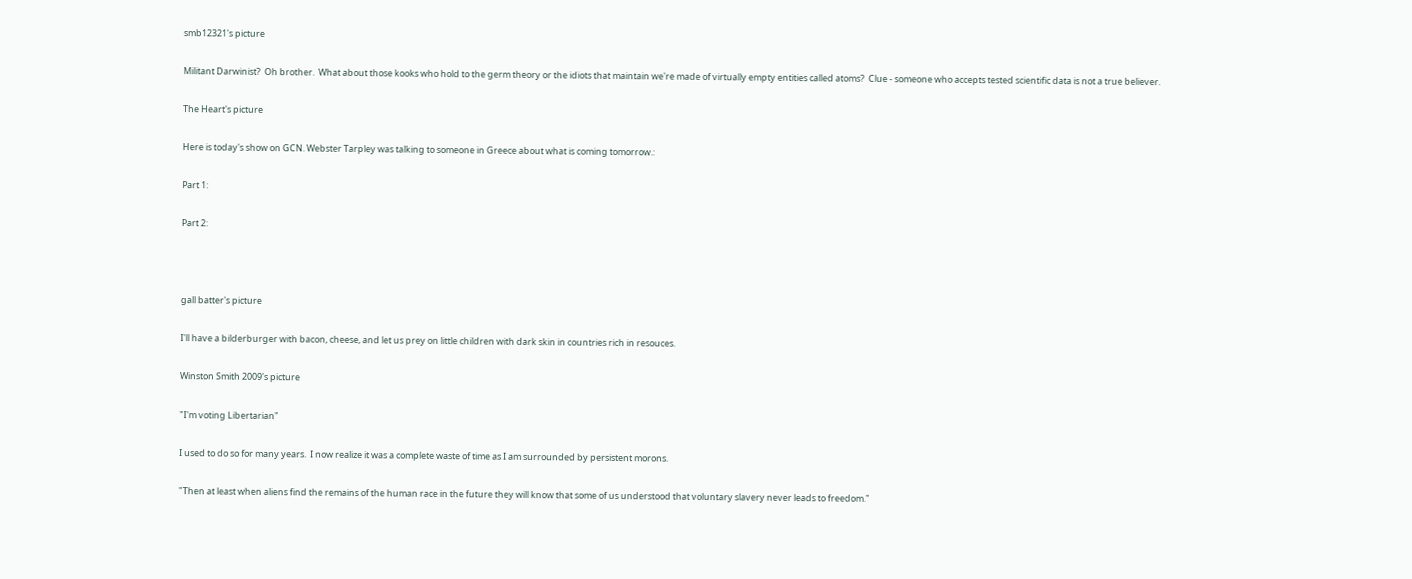smb12321's picture

Militant Darwinist?  Oh brother.  What about those kooks who hold to the germ theory or the idiots that maintain we're made of virtually empty entities called atoms?  Clue - someone who accepts tested scientific data is not a true believer.

The Heart's picture

Here is today's show on GCN. Webster Tarpley was talking to someone in Greece about what is coming tomorrow.:

Part 1:

Part 2:



gall batter's picture

I'll have a bilderburger with bacon, cheese, and let us prey on little children with dark skin in countries rich in resouces.

Winston Smith 2009's picture

"I'm voting Libertarian"

I used to do so for many years.  I now realize it was a complete waste of time as I am surrounded by persistent morons.

"Then at least when aliens find the remains of the human race in the future they will know that some of us understood that voluntary slavery never leads to freedom."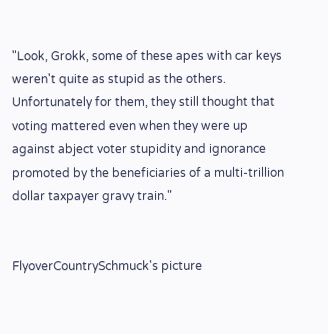"Look, Grokk, some of these apes with car keys weren't quite as stupid as the others.  Unfortunately for them, they still thought that voting mattered even when they were up against abject voter stupidity and ignorance promoted by the beneficiaries of a multi-trillion dollar taxpayer gravy train."


FlyoverCountrySchmuck's picture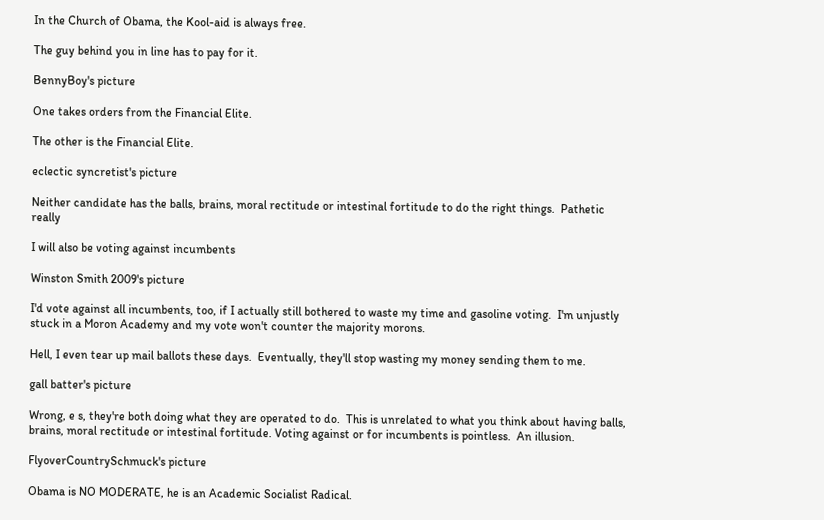In the Church of Obama, the Kool-aid is always free.

The guy behind you in line has to pay for it.

BennyBoy's picture

One takes orders from the Financial Elite.

The other is the Financial Elite.

eclectic syncretist's picture

Neither candidate has the balls, brains, moral rectitude or intestinal fortitude to do the right things.  Pathetic really

I will also be voting against incumbents

Winston Smith 2009's picture

I'd vote against all incumbents, too, if I actually still bothered to waste my time and gasoline voting.  I'm unjustly stuck in a Moron Academy and my vote won't counter the majority morons.

Hell, I even tear up mail ballots these days.  Eventually, they'll stop wasting my money sending them to me.

gall batter's picture

Wrong, e s, they're both doing what they are operated to do.  This is unrelated to what you think about having balls, brains, moral rectitude or intestinal fortitude. Voting against or for incumbents is pointless.  An illusion.

FlyoverCountrySchmuck's picture

Obama is NO MODERATE, he is an Academic Socialist Radical.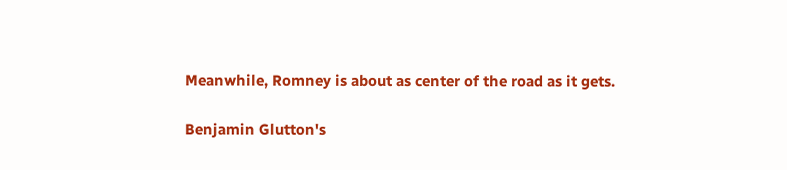Meanwhile, Romney is about as center of the road as it gets.

Benjamin Glutton's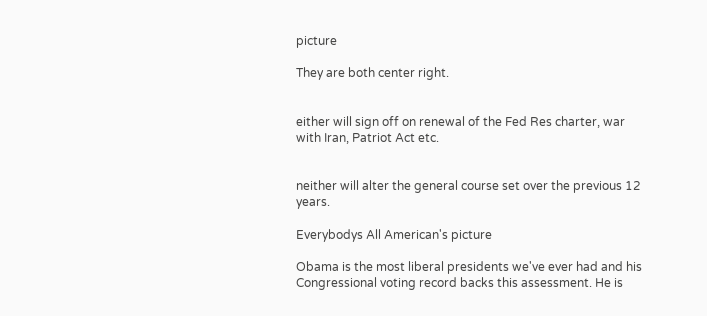picture

They are both center right.


either will sign off on renewal of the Fed Res charter, war with Iran, Patriot Act etc.


neither will alter the general course set over the previous 12 years.

Everybodys All American's picture

Obama is the most liberal presidents we've ever had and his Congressional voting record backs this assessment. He is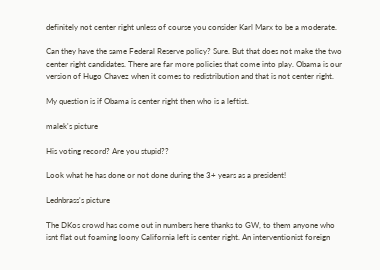definitely not center right unless of course you consider Karl Marx to be a moderate.

Can they have the same Federal Reserve policy? Sure. But that does not make the two center right candidates. There are far more policies that come into play. Obama is our version of Hugo Chavez when it comes to redistribution and that is not center right.

My question is if Obama is center right then who is a leftist.

malek's picture

His voting record? Are you stupid??

Look what he has done or not done during the 3+ years as a president!

Lednbrass's picture

The DKos crowd has come out in numbers here thanks to GW, to them anyone who isnt flat out foaming loony California left is center right. An interventionist foreign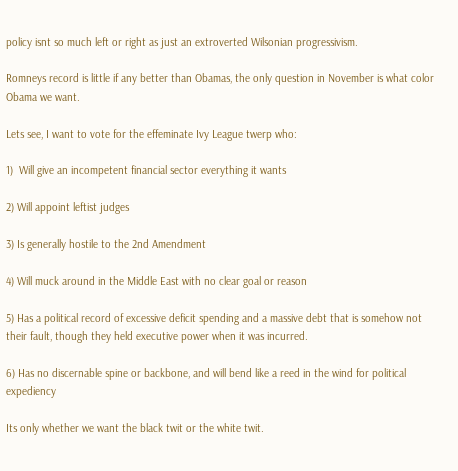policy isnt so much left or right as just an extroverted Wilsonian progressivism.

Romneys record is little if any better than Obamas, the only question in November is what color Obama we want.

Lets see, I want to vote for the effeminate Ivy League twerp who:

1)  Will give an incompetent financial sector everything it wants

2) Will appoint leftist judges

3) Is generally hostile to the 2nd Amendment

4) Will muck around in the Middle East with no clear goal or reason

5) Has a political record of excessive deficit spending and a massive debt that is somehow not their fault, though they held executive power when it was incurred.

6) Has no discernable spine or backbone, and will bend like a reed in the wind for political expediency

Its only whether we want the black twit or the white twit.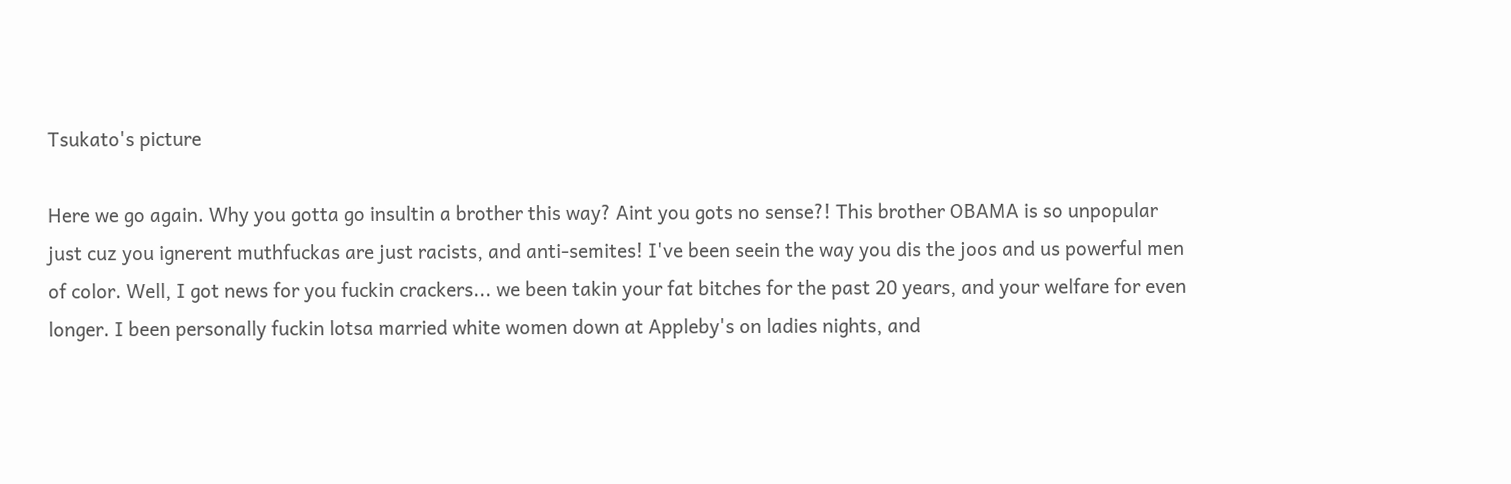Tsukato's picture

Here we go again. Why you gotta go insultin a brother this way? Aint you gots no sense?! This brother OBAMA is so unpopular just cuz you ignerent muthfuckas are just racists, and anti-semites! I've been seein the way you dis the joos and us powerful men of color. Well, I got news for you fuckin crackers... we been takin your fat bitches for the past 20 years, and your welfare for even longer. I been personally fuckin lotsa married white women down at Appleby's on ladies nights, and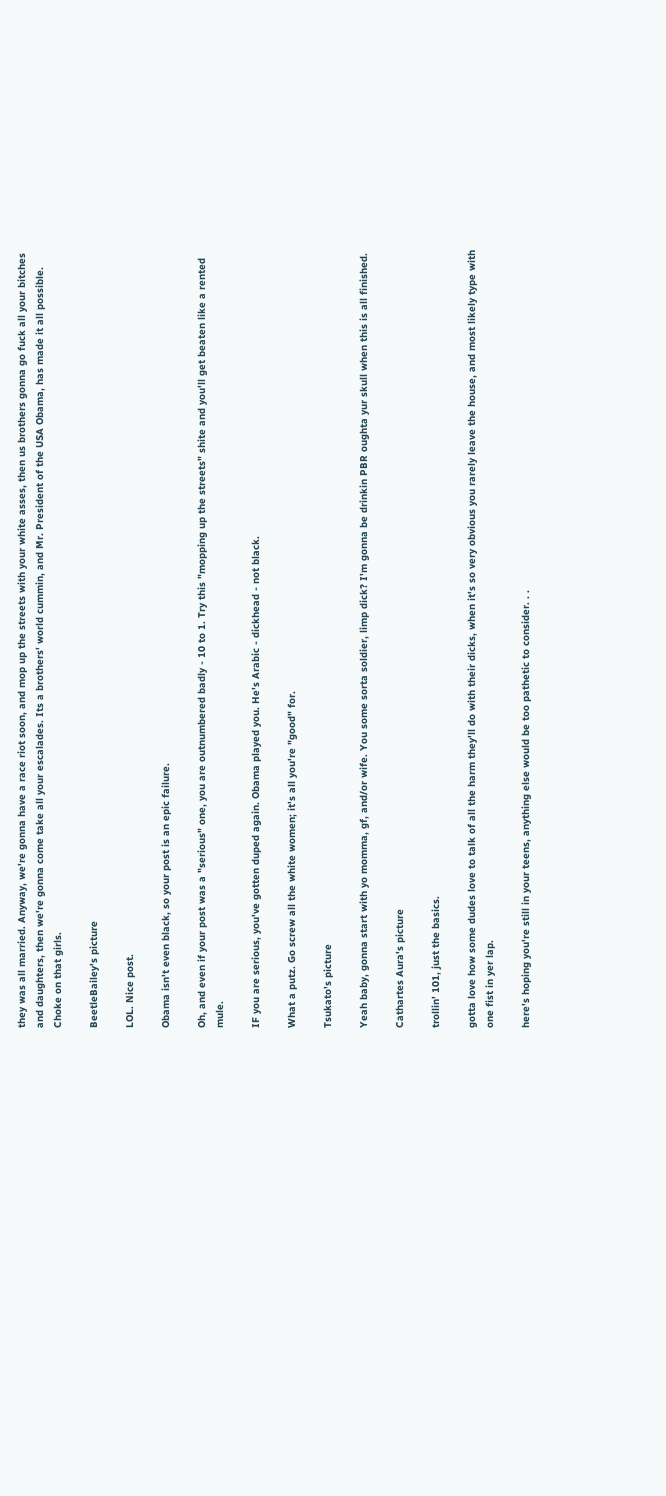they was all married. Anyway, we're gonna have a race riot soon, and mop up the streets with your white asses, then us brothers gonna go fuck all your bitches and daughters, then we're gonna come take all your escalades. Its a brothers' world cummin, and Mr. President of the USA Obama, has made it all possible. Choke on that girls.

BeetleBailey's picture

LOL. Nice post.

Obama isn't even black, so your post is an epic failure.

Oh, and even if your post was a "serious" one, you are outnumbered badly - 10 to 1. Try this "mopping up the streets" shite and you'll get beaten like a rented mule.

IF you are serious, you've gotten duped again. Obama played you. He's Arabic - dickhead - not black.

What a putz. Go screw all the white women; it's all you're "good" for.

Tsukato's picture

Yeah baby, gonna start with yo momma, gf, and/or wife. You some sorta soldier, limp dick? I'm gonna be drinkin PBR oughta yur skull when this is all finished.

Cathartes Aura's picture

trollin' 101, just the basics.

gotta love how some dudes love to talk of all the harm they'll do with their dicks, when it's so very obvious you rarely leave the house, and most likely type with one fist in yer lap.

here's hoping you're still in your teens, anything else would be too pathetic to consider. . .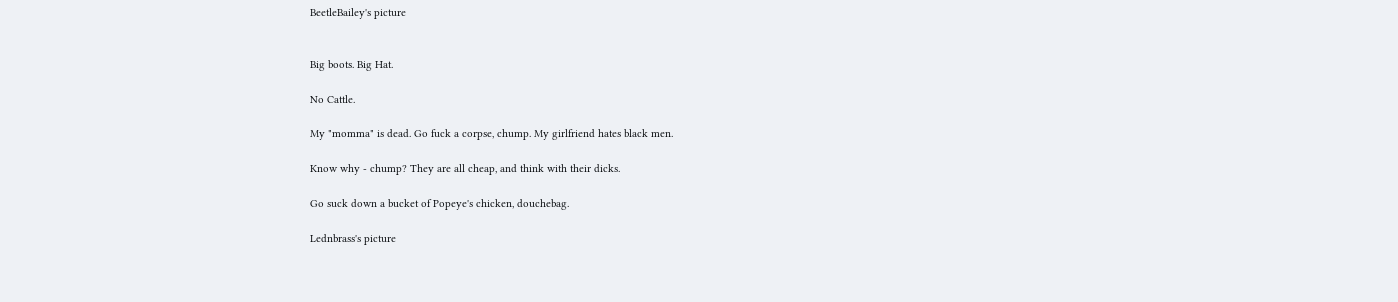BeetleBailey's picture


Big boots. Big Hat.

No Cattle.

My "momma" is dead. Go fuck a corpse, chump. My girlfriend hates black men.

Know why - chump? They are all cheap, and think with their dicks.

Go suck down a bucket of Popeye's chicken, douchebag.

Lednbrass's picture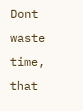Dont waste time, that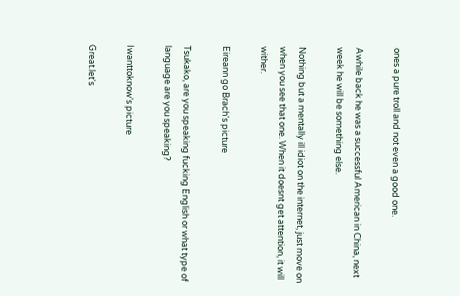ones a pure troll and not even a good one.

Awhile back he was a successful American in China, next week he will be something else.

Nothing but a mentally ill idiot on the internet, just move on when you see that one. When it doesnt get attention, it will wither.

Eireann go Brach's picture

Tsukako, are you speaking fucking English or what type of language are you speaking?

Iwanttoknow's picture

Great.let's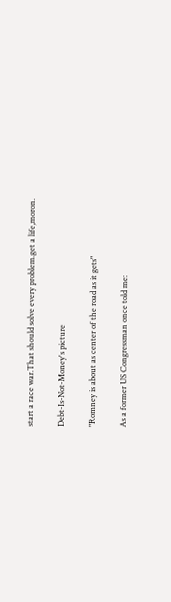start a race war.That should solve every problem.get a life,moron.

Debt-Is-Not-Money's picture

"Romney is about as center of the road as it gets"

As a former US Congressman once told me: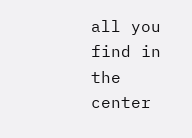all you find in the center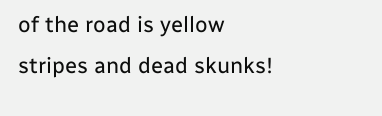of the road is yellow stripes and dead skunks!